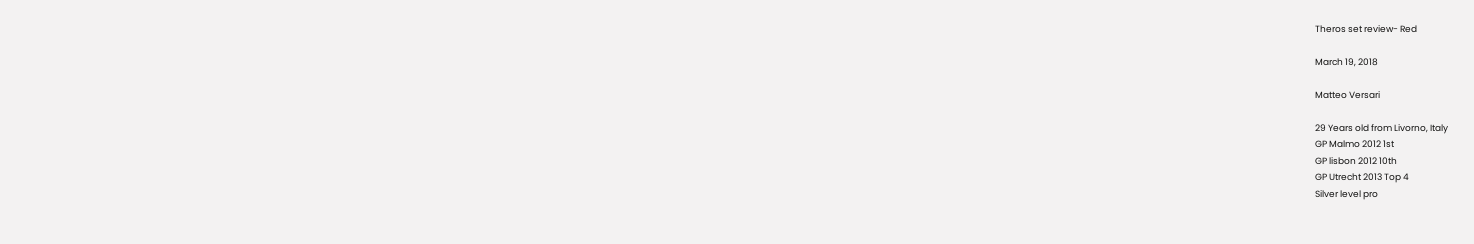Theros set review- Red

March 19, 2018

Matteo Versari

29 Years old from Livorno, Italy
GP Malmo 2012 1st
GP lisbon 2012 10th
GP Utrecht 2013 Top 4
Silver level pro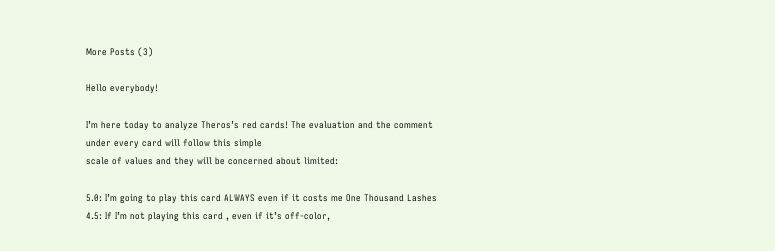More Posts (3)

Hello everybody!

I’m here today to analyze Theros’s red cards! The evaluation and the comment under every card will follow this simple
scale of values and they will be concerned about limited:

5.0: I’m going to play this card ALWAYS even if it costs me One Thousand Lashes
4.5: If I’m not playing this card , even if it’s off-color,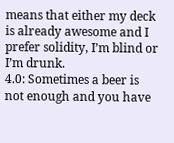means that either my deck is already awesome and I prefer solidity, I’m blind or I’m drunk.
4.0: Sometimes a beer is not enough and you have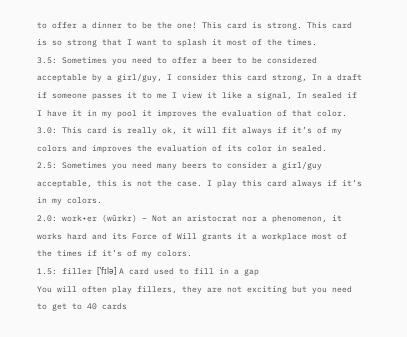to offer a dinner to be the one! This card is strong. This card is so strong that I want to splash it most of the times.
3.5: Sometimes you need to offer a beer to be considered acceptable by a girl/guy, I consider this card strong, In a draft if someone passes it to me I view it like a signal, In sealed if I have it in my pool it improves the evaluation of that color.
3.0: This card is really ok, it will fit always if it’s of my colors and improves the evaluation of its color in sealed.
2.5: Sometimes you need many beers to consider a girl/guy acceptable, this is not the case. I play this card always if it’s in my colors.
2.0: work•er (wûrkr) – Not an aristocrat nor a phenomenon, it works hard and its Force of Will grants it a workplace most of the times if it’s of my colors.
1.5: filler [ˈfɪlə] A card used to fill in a gap
You will often play fillers, they are not exciting but you need to get to 40 cards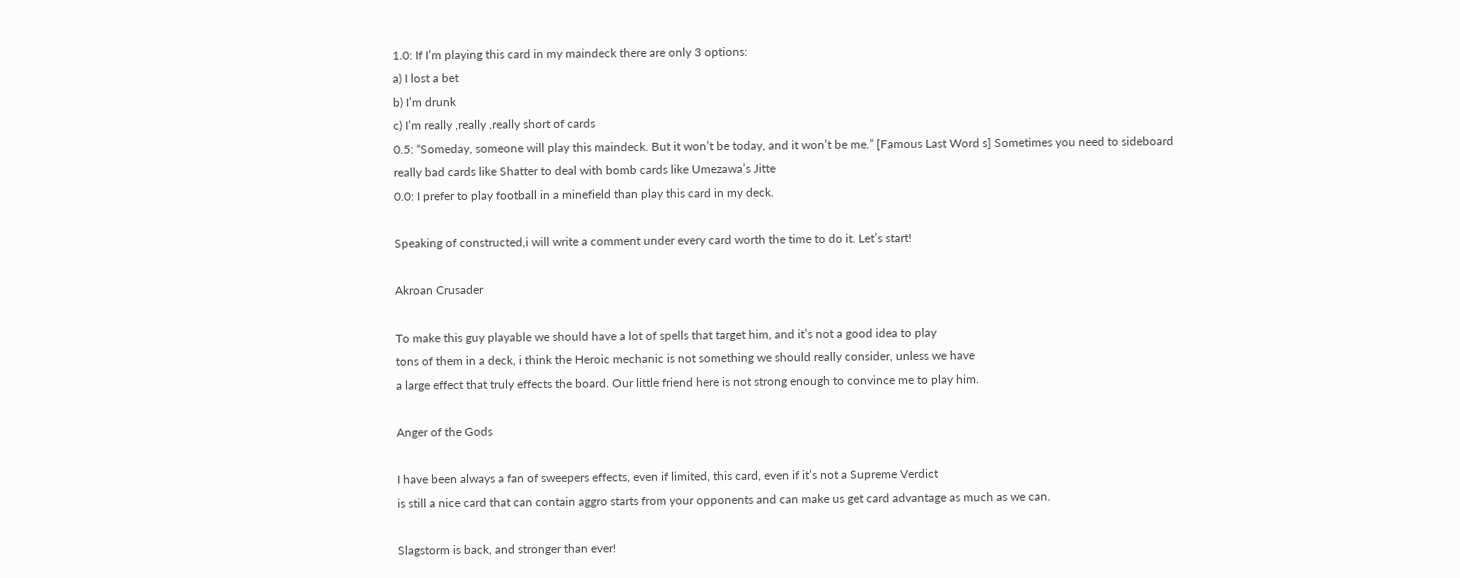1.0: If I’m playing this card in my maindeck there are only 3 options:
a) I lost a bet
b) I’m drunk
c) I’m really ,really ,really short of cards
0.5: “Someday, someone will play this maindeck. But it won’t be today, and it won’t be me.” [Famous Last Word s] Sometimes you need to sideboard really bad cards like Shatter to deal with bomb cards like Umezawa’s Jitte
0.0: I prefer to play football in a minefield than play this card in my deck.

Speaking of constructed,i will write a comment under every card worth the time to do it. Let’s start!

Akroan Crusader

To make this guy playable we should have a lot of spells that target him, and it’s not a good idea to play
tons of them in a deck, i think the Heroic mechanic is not something we should really consider, unless we have
a large effect that truly effects the board. Our little friend here is not strong enough to convince me to play him.

Anger of the Gods

I have been always a fan of sweepers effects, even if limited, this card, even if it’s not a Supreme Verdict
is still a nice card that can contain aggro starts from your opponents and can make us get card advantage as much as we can.

Slagstorm is back, and stronger than ever!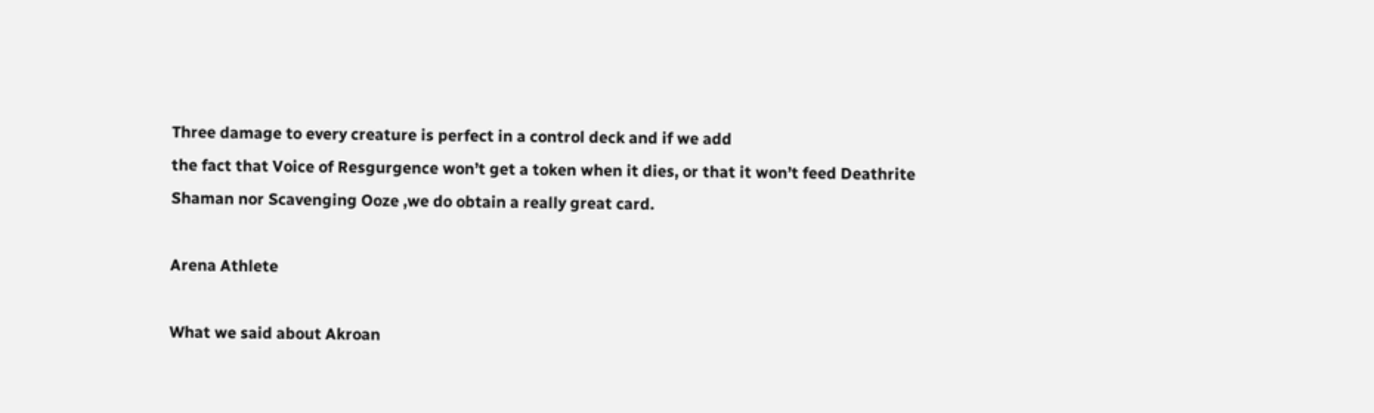Three damage to every creature is perfect in a control deck and if we add
the fact that Voice of Resgurgence won’t get a token when it dies, or that it won’t feed Deathrite Shaman nor Scavenging Ooze ,we do obtain a really great card.

Arena Athlete

What we said about Akroan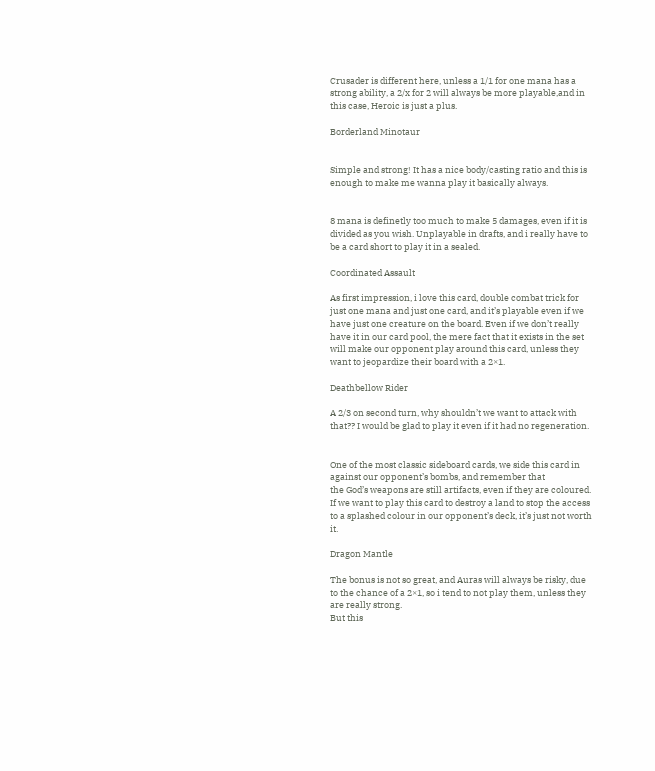Crusader is different here, unless a 1/1 for one mana has a strong ability, a 2/x for 2 will always be more playable,and in this case, Heroic is just a plus.

Borderland Minotaur


Simple and strong! It has a nice body/casting ratio and this is enough to make me wanna play it basically always.


8 mana is definetly too much to make 5 damages, even if it is divided as you wish. Unplayable in drafts, and i really have to be a card short to play it in a sealed.

Coordinated Assault

As first impression, i love this card, double combat trick for just one mana and just one card, and it’s playable even if we have just one creature on the board. Even if we don’t really have it in our card pool, the mere fact that it exists in the set will make our opponent play around this card, unless they want to jeopardize their board with a 2×1.

Deathbellow Rider

A 2/3 on second turn, why shouldn’t we want to attack with that?? I would be glad to play it even if it had no regeneration.


One of the most classic sideboard cards, we side this card in against our opponent’s bombs, and remember that
the God’s weapons are still artifacts, even if they are coloured. If we want to play this card to destroy a land to stop the access to a splashed colour in our opponent’s deck, it’s just not worth it.

Dragon Mantle

The bonus is not so great, and Auras will always be risky, due to the chance of a 2×1, so i tend to not play them, unless they are really strong.
But this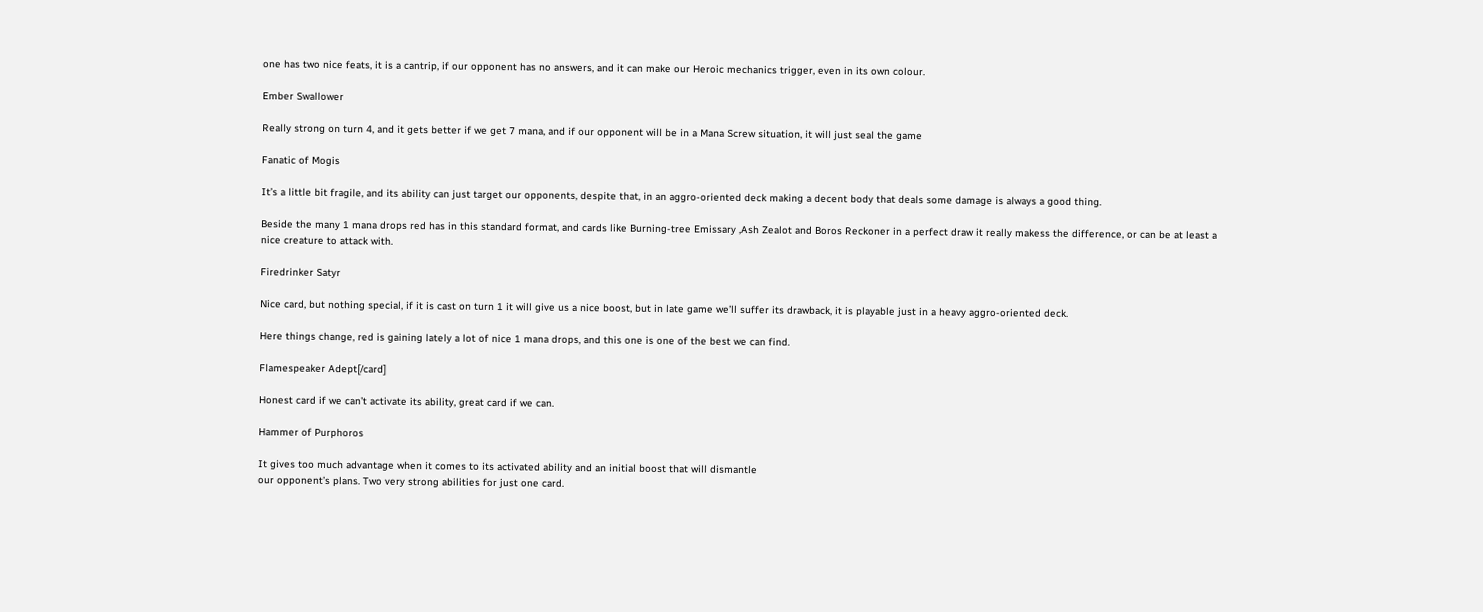one has two nice feats, it is a cantrip, if our opponent has no answers, and it can make our Heroic mechanics trigger, even in its own colour.

Ember Swallower

Really strong on turn 4, and it gets better if we get 7 mana, and if our opponent will be in a Mana Screw situation, it will just seal the game

Fanatic of Mogis

It’s a little bit fragile, and its ability can just target our opponents, despite that, in an aggro-oriented deck making a decent body that deals some damage is always a good thing.

Beside the many 1 mana drops red has in this standard format, and cards like Burning-tree Emissary ,Ash Zealot and Boros Reckoner in a perfect draw it really makess the difference, or can be at least a
nice creature to attack with.

Firedrinker Satyr

Nice card, but nothing special, if it is cast on turn 1 it will give us a nice boost, but in late game we’ll suffer its drawback, it is playable just in a heavy aggro-oriented deck.

Here things change, red is gaining lately a lot of nice 1 mana drops, and this one is one of the best we can find.

Flamespeaker Adept[/card]

Honest card if we can’t activate its ability, great card if we can.

Hammer of Purphoros

It gives too much advantage when it comes to its activated ability and an initial boost that will dismantle
our opponent’s plans. Two very strong abilities for just one card.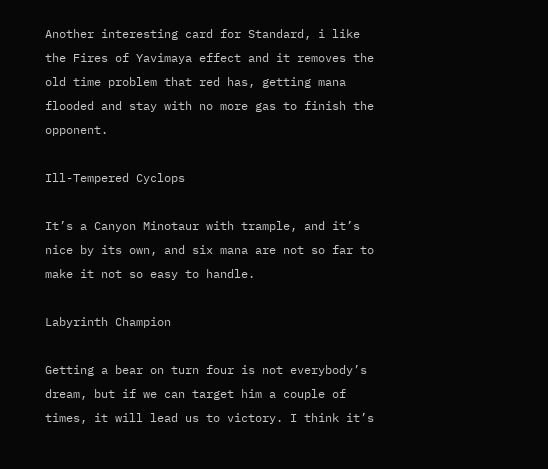Another interesting card for Standard, i like the Fires of Yavimaya effect and it removes the old time problem that red has, getting mana flooded and stay with no more gas to finish the opponent.

Ill-Tempered Cyclops

It’s a Canyon Minotaur with trample, and it’s nice by its own, and six mana are not so far to make it not so easy to handle.

Labyrinth Champion

Getting a bear on turn four is not everybody’s dream, but if we can target him a couple of times, it will lead us to victory. I think it’s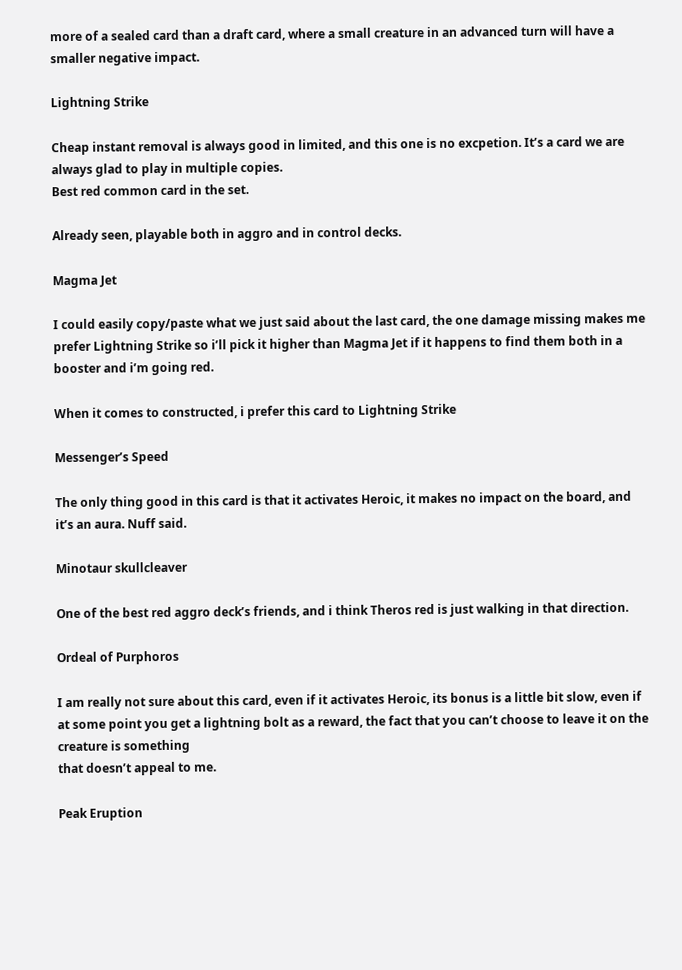more of a sealed card than a draft card, where a small creature in an advanced turn will have a smaller negative impact.

Lightning Strike

Cheap instant removal is always good in limited, and this one is no excpetion. It’s a card we are always glad to play in multiple copies.
Best red common card in the set.

Already seen, playable both in aggro and in control decks.

Magma Jet

I could easily copy/paste what we just said about the last card, the one damage missing makes me prefer Lightning Strike so i’ll pick it higher than Magma Jet if it happens to find them both in a
booster and i’m going red.

When it comes to constructed, i prefer this card to Lightning Strike

Messenger’s Speed

The only thing good in this card is that it activates Heroic, it makes no impact on the board, and it’s an aura. Nuff said.

Minotaur skullcleaver

One of the best red aggro deck’s friends, and i think Theros red is just walking in that direction.

Ordeal of Purphoros

I am really not sure about this card, even if it activates Heroic, its bonus is a little bit slow, even if at some point you get a lightning bolt as a reward, the fact that you can’t choose to leave it on the creature is something
that doesn’t appeal to me.

Peak Eruption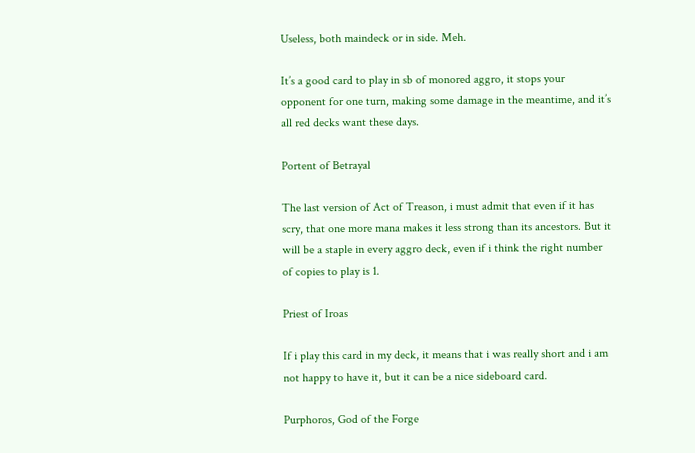Useless, both maindeck or in side. Meh.

It’s a good card to play in sb of monored aggro, it stops your opponent for one turn, making some damage in the meantime, and it’s all red decks want these days.

Portent of Betrayal

The last version of Act of Treason, i must admit that even if it has scry, that one more mana makes it less strong than its ancestors. But it will be a staple in every aggro deck, even if i think the right number of copies to play is 1.

Priest of Iroas

If i play this card in my deck, it means that i was really short and i am not happy to have it, but it can be a nice sideboard card.

Purphoros, God of the Forge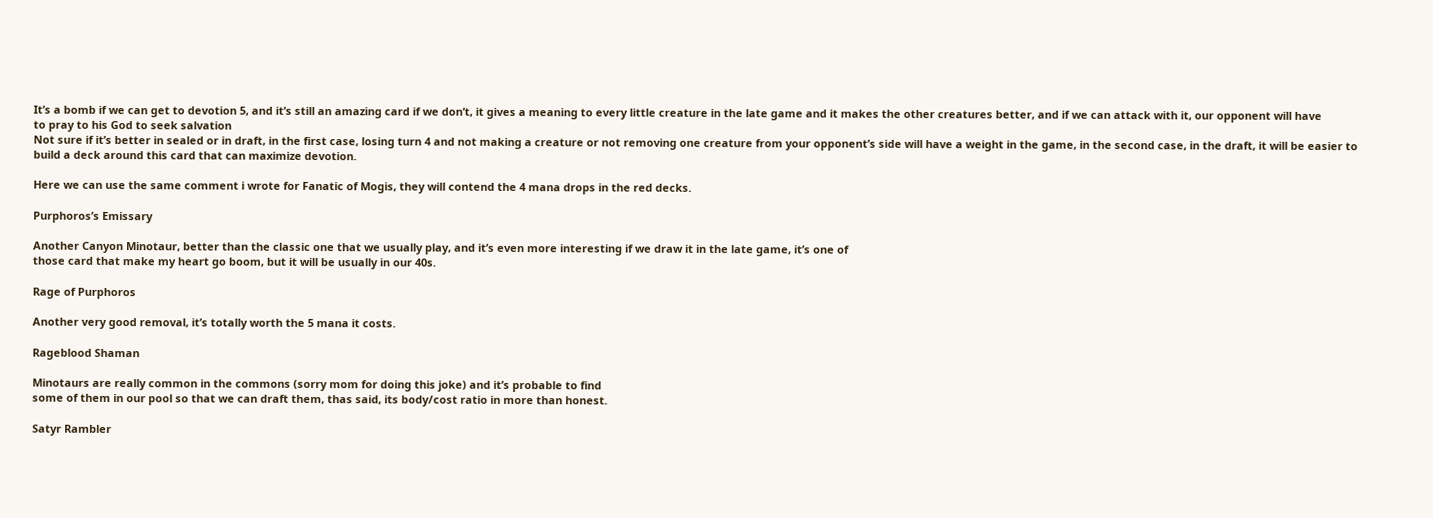It’s a bomb if we can get to devotion 5, and it’s still an amazing card if we don’t, it gives a meaning to every little creature in the late game and it makes the other creatures better, and if we can attack with it, our opponent will have
to pray to his God to seek salvation
Not sure if it’s better in sealed or in draft, in the first case, losing turn 4 and not making a creature or not removing one creature from your opponent’s side will have a weight in the game, in the second case, in the draft, it will be easier to
build a deck around this card that can maximize devotion.

Here we can use the same comment i wrote for Fanatic of Mogis, they will contend the 4 mana drops in the red decks.

Purphoros’s Emissary

Another Canyon Minotaur, better than the classic one that we usually play, and it’s even more interesting if we draw it in the late game, it’s one of
those card that make my heart go boom, but it will be usually in our 40s.

Rage of Purphoros

Another very good removal, it’s totally worth the 5 mana it costs.

Rageblood Shaman

Minotaurs are really common in the commons (sorry mom for doing this joke) and it’s probable to find
some of them in our pool so that we can draft them, thas said, its body/cost ratio in more than honest.

Satyr Rambler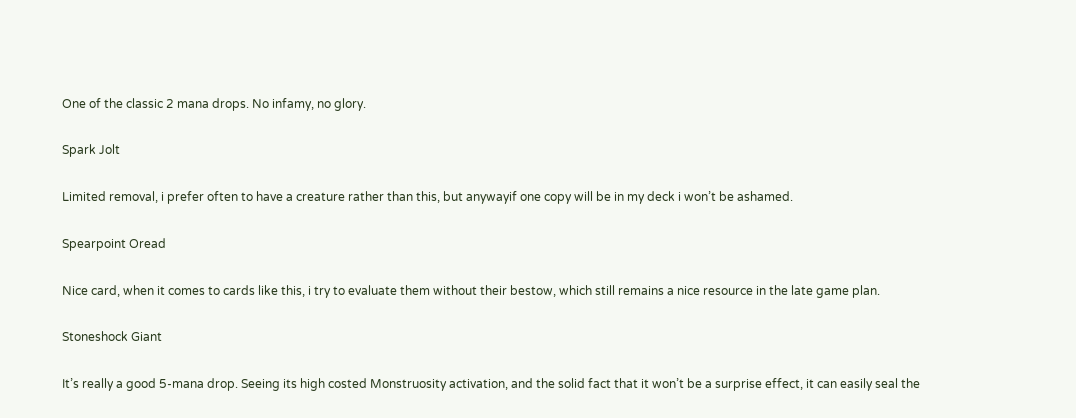One of the classic 2 mana drops. No infamy, no glory.

Spark Jolt

Limited removal, i prefer often to have a creature rather than this, but anywayif one copy will be in my deck i won’t be ashamed.

Spearpoint Oread

Nice card, when it comes to cards like this, i try to evaluate them without their bestow, which still remains a nice resource in the late game plan.

Stoneshock Giant

It’s really a good 5-mana drop. Seeing its high costed Monstruosity activation, and the solid fact that it won’t be a surprise effect, it can easily seal the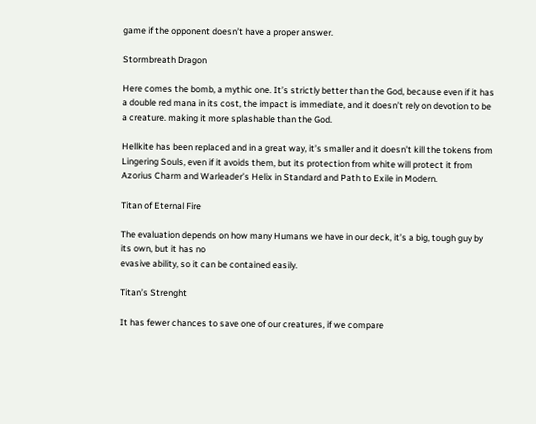game if the opponent doesn’t have a proper answer.

Stormbreath Dragon

Here comes the bomb, a mythic one. It’s strictly better than the God, because even if it has a double red mana in its cost, the impact is immediate, and it doesn’t rely on devotion to be a creature. making it more splashable than the God.

Hellkite has been replaced and in a great way, it’s smaller and it doesn’t kill the tokens from Lingering Souls, even if it avoids them, but its protection from white will protect it from Azorius Charm and Warleader’s Helix in Standard and Path to Exile in Modern.

Titan of Eternal Fire

The evaluation depends on how many Humans we have in our deck, it’s a big, tough guy by its own, but it has no
evasive ability, so it can be contained easily.

Titan’s Strenght

It has fewer chances to save one of our creatures, if we compare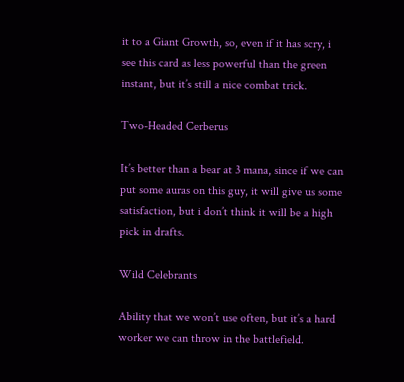it to a Giant Growth, so, even if it has scry, i see this card as less powerful than the green instant, but it’s still a nice combat trick.

Two-Headed Cerberus

It’s better than a bear at 3 mana, since if we can put some auras on this guy, it will give us some satisfaction, but i don’t think it will be a high pick in drafts.

Wild Celebrants

Ability that we won’t use often, but it’s a hard worker we can throw in the battlefield.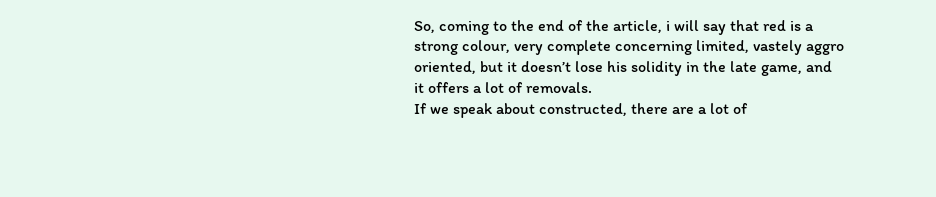So, coming to the end of the article, i will say that red is a strong colour, very complete concerning limited, vastely aggro oriented, but it doesn’t lose his solidity in the late game, and it offers a lot of removals.
If we speak about constructed, there are a lot of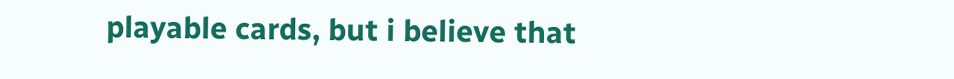playable cards, but i believe that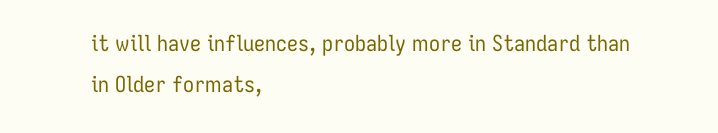it will have influences, probably more in Standard than in Older formats,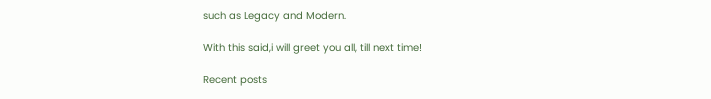such as Legacy and Modern.

With this said,i will greet you all, till next time!

Recent posts